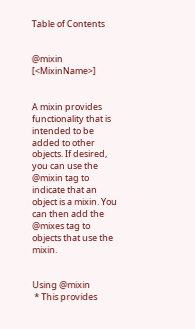Table of Contents


@mixin [<MixinName>]


A mixin provides functionality that is intended to be added to other objects. If desired, you can use the @mixin tag to indicate that an object is a mixin. You can then add the @mixes tag to objects that use the mixin.


Using @mixin
 * This provides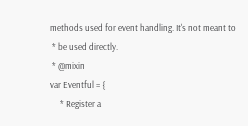methods used for event handling. It's not meant to
 * be used directly.
 * @mixin
var Eventful = {
     * Register a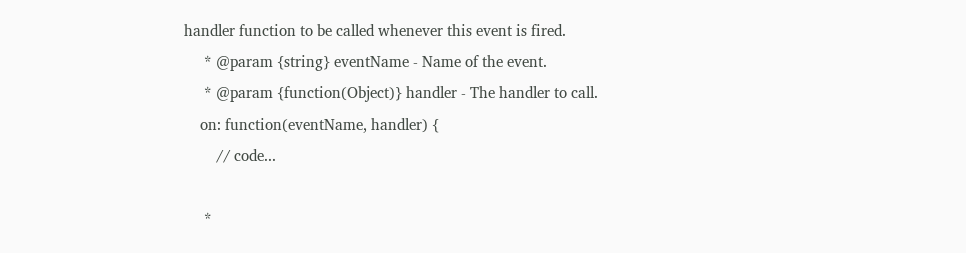handler function to be called whenever this event is fired.
     * @param {string} eventName - Name of the event.
     * @param {function(Object)} handler - The handler to call.
    on: function(eventName, handler) {
        // code...

     *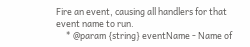Fire an event, causing all handlers for that event name to run.
     * @param {string} eventName - Name of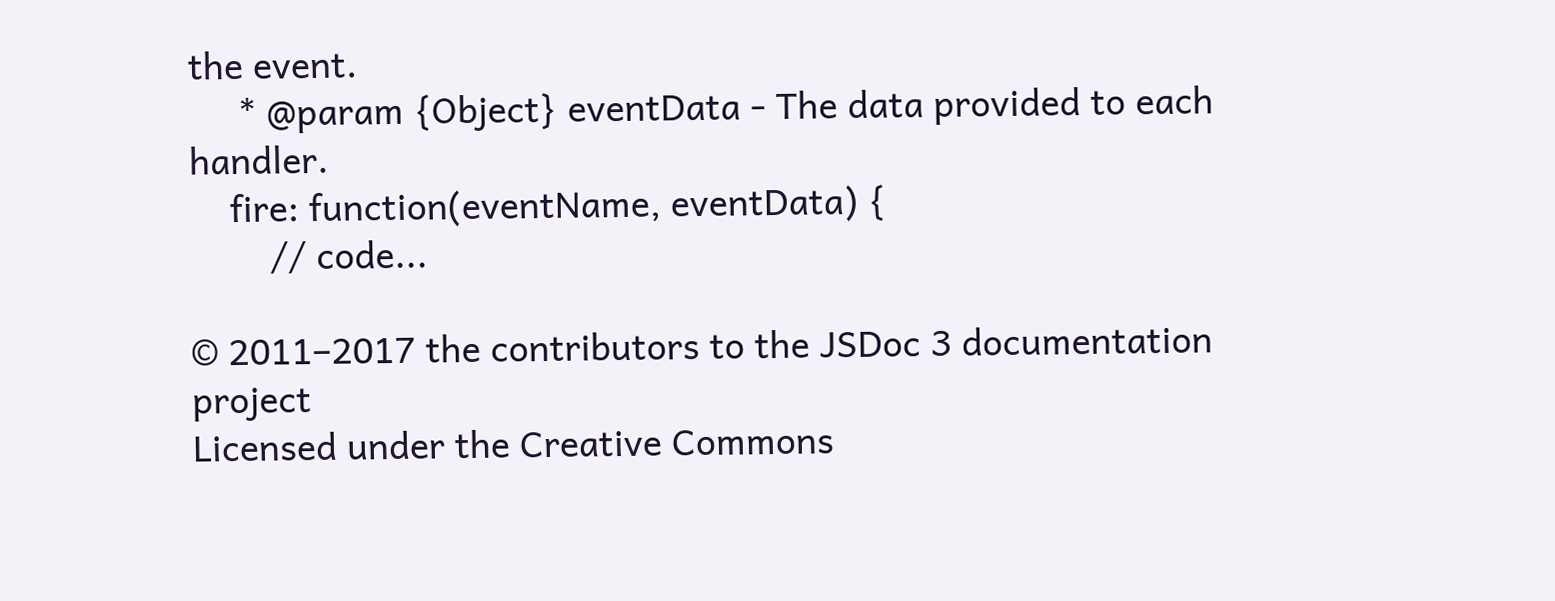the event.
     * @param {Object} eventData - The data provided to each handler.
    fire: function(eventName, eventData) {
        // code...

© 2011–2017 the contributors to the JSDoc 3 documentation project
Licensed under the Creative Commons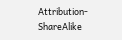Attribution-ShareAlike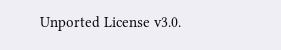Unported License v3.0.